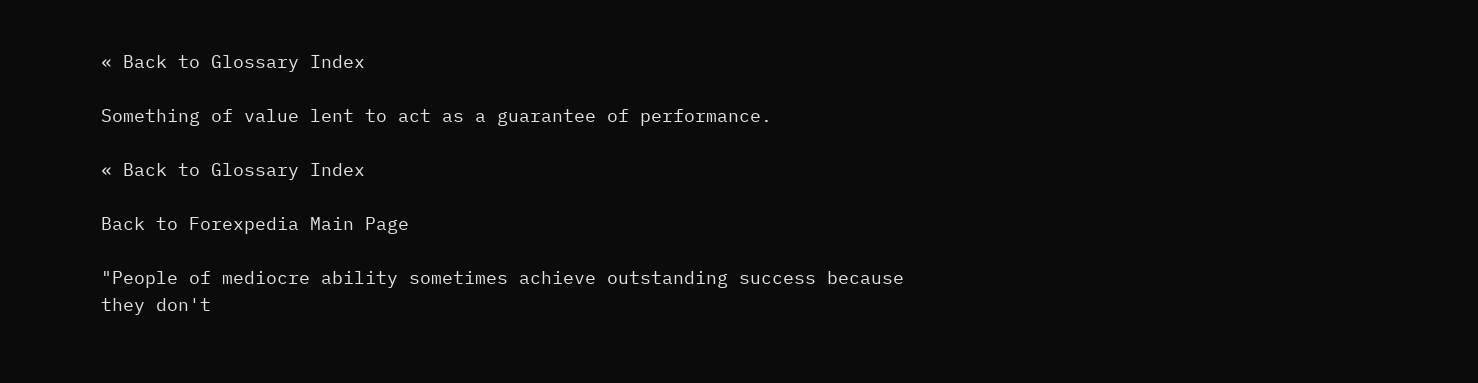« Back to Glossary Index

Something of value lent to act as a guarantee of performance.

« Back to Glossary Index

Back to Forexpedia Main Page

"People of mediocre ability sometimes achieve outstanding success because they don't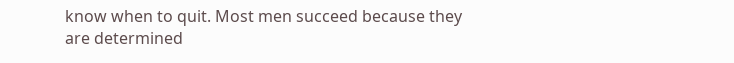know when to quit. Most men succeed because they are determined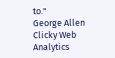to."
George Allen
Clicky Web Analytics